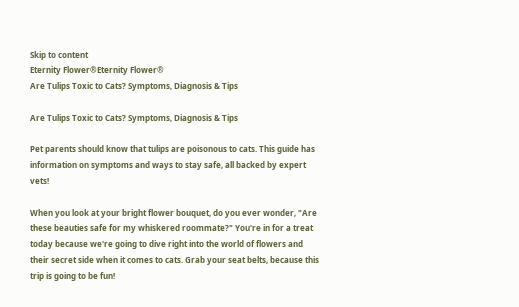Skip to content
Eternity Flower®Eternity Flower®
Are Tulips Toxic to Cats? Symptoms, Diagnosis & Tips

Are Tulips Toxic to Cats? Symptoms, Diagnosis & Tips

Pet parents should know that tulips are poisonous to cats. This guide has information on symptoms and ways to stay safe, all backed by expert vets!

When you look at your bright flower bouquet, do you ever wonder, "Are these beauties safe for my whiskered roommate?" You're in for a treat today because we're going to dive right into the world of flowers and their secret side when it comes to cats. Grab your seat belts, because this trip is going to be fun!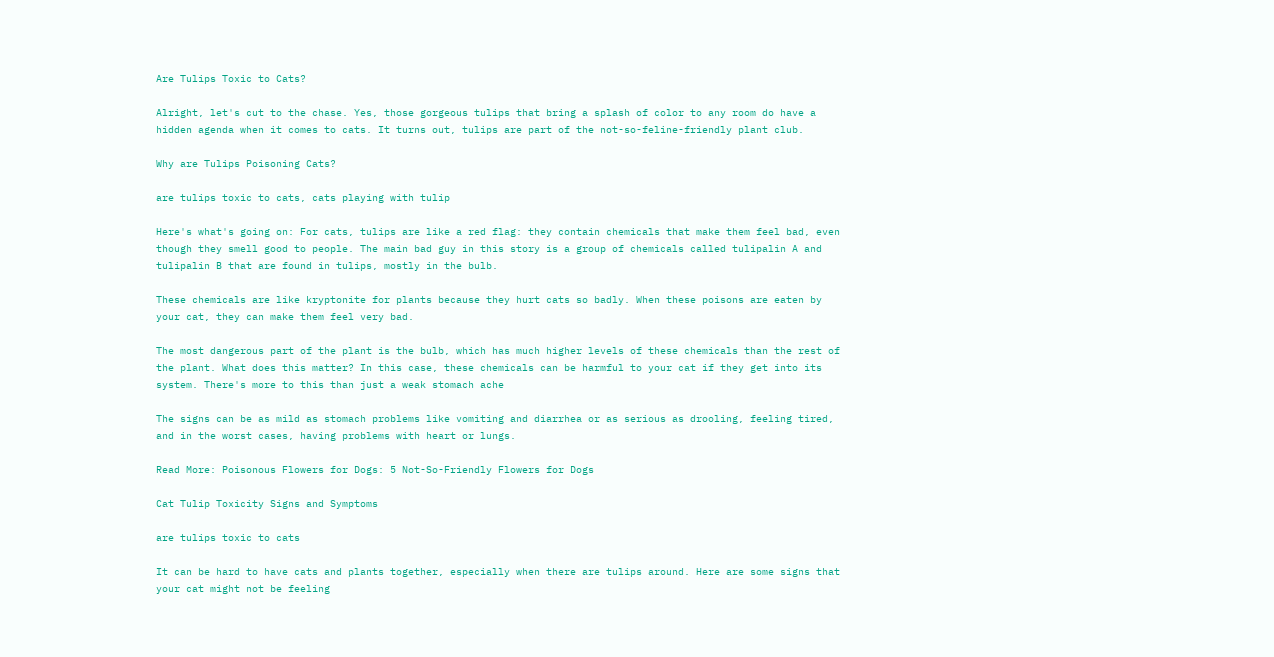Are Tulips Toxic to Cats?

Alright, let's cut to the chase. Yes, those gorgeous tulips that bring a splash of color to any room do have a hidden agenda when it comes to cats. It turns out, tulips are part of the not-so-feline-friendly plant club.

Why are Tulips Poisoning Cats?

are tulips toxic to cats, cats playing with tulip

Here's what's going on: For cats, tulips are like a red flag: they contain chemicals that make them feel bad, even though they smell good to people. The main bad guy in this story is a group of chemicals called tulipalin A and tulipalin B that are found in tulips, mostly in the bulb.

These chemicals are like kryptonite for plants because they hurt cats so badly. When these poisons are eaten by your cat, they can make them feel very bad.

The most dangerous part of the plant is the bulb, which has much higher levels of these chemicals than the rest of the plant. What does this matter? In this case, these chemicals can be harmful to your cat if they get into its system. There's more to this than just a weak stomach ache

The signs can be as mild as stomach problems like vomiting and diarrhea or as serious as drooling, feeling tired, and in the worst cases, having problems with heart or lungs.

Read More: Poisonous Flowers for Dogs: 5 Not-So-Friendly Flowers for Dogs

Cat Tulip Toxicity Signs and Symptoms

are tulips toxic to cats

It can be hard to have cats and plants together, especially when there are tulips around. Here are some signs that your cat might not be feeling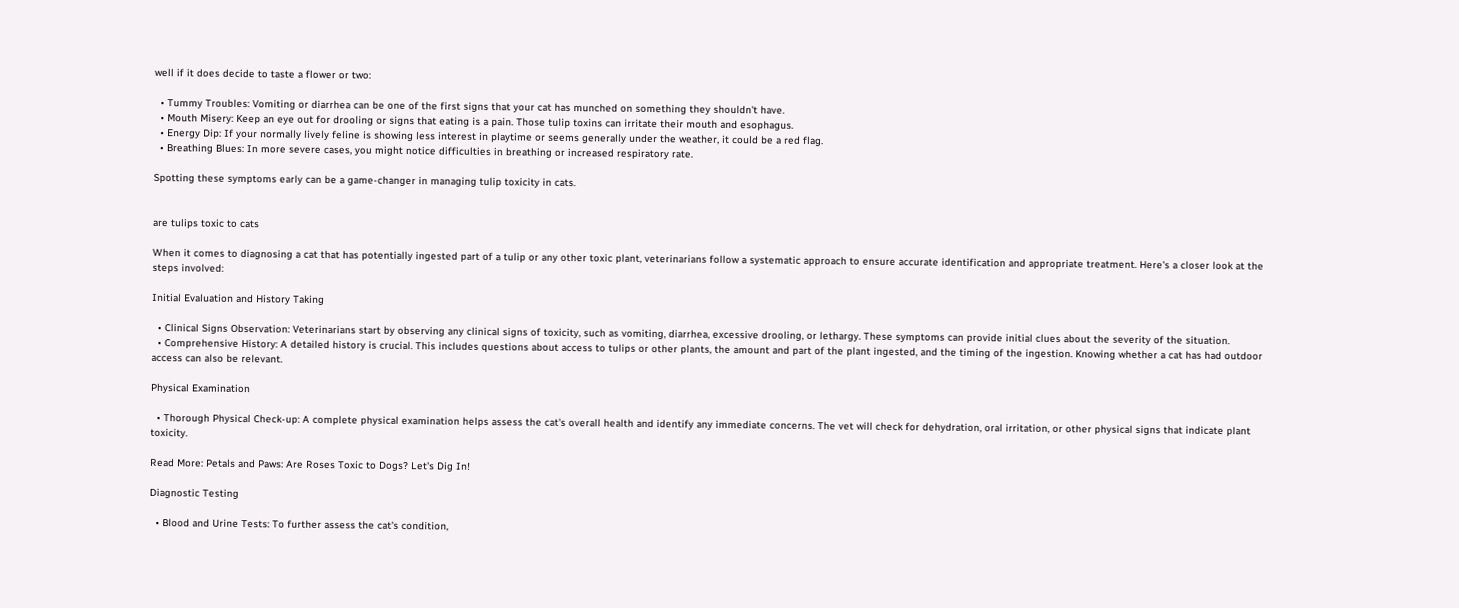well if it does decide to taste a flower or two:

  • Tummy Troubles: Vomiting or diarrhea can be one of the first signs that your cat has munched on something they shouldn't have.
  • Mouth Misery: Keep an eye out for drooling or signs that eating is a pain. Those tulip toxins can irritate their mouth and esophagus.
  • Energy Dip: If your normally lively feline is showing less interest in playtime or seems generally under the weather, it could be a red flag.
  • Breathing Blues: In more severe cases, you might notice difficulties in breathing or increased respiratory rate.

Spotting these symptoms early can be a game-changer in managing tulip toxicity in cats.


are tulips toxic to cats

When it comes to diagnosing a cat that has potentially ingested part of a tulip or any other toxic plant, veterinarians follow a systematic approach to ensure accurate identification and appropriate treatment. Here's a closer look at the steps involved:

Initial Evaluation and History Taking

  • Clinical Signs Observation: Veterinarians start by observing any clinical signs of toxicity, such as vomiting, diarrhea, excessive drooling, or lethargy. These symptoms can provide initial clues about the severity of the situation.
  • Comprehensive History: A detailed history is crucial. This includes questions about access to tulips or other plants, the amount and part of the plant ingested, and the timing of the ingestion. Knowing whether a cat has had outdoor access can also be relevant.

Physical Examination

  • Thorough Physical Check-up: A complete physical examination helps assess the cat's overall health and identify any immediate concerns. The vet will check for dehydration, oral irritation, or other physical signs that indicate plant toxicity.

Read More: Petals and Paws: Are Roses Toxic to Dogs? Let's Dig In!

Diagnostic Testing

  • Blood and Urine Tests: To further assess the cat's condition,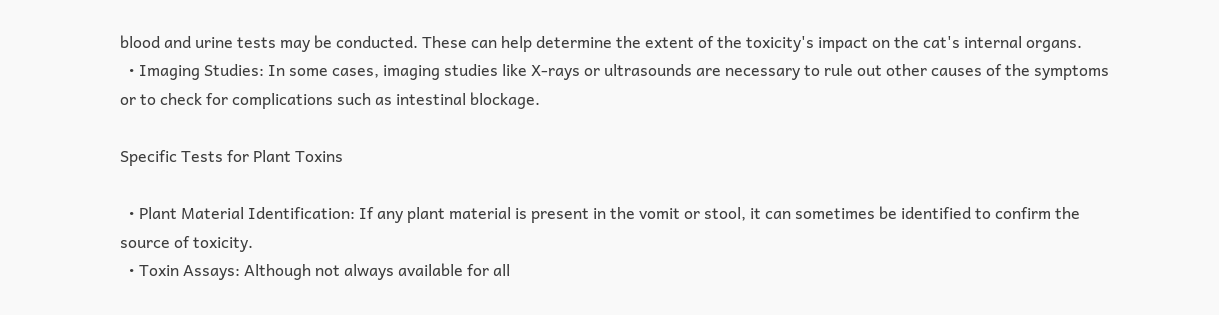blood and urine tests may be conducted. These can help determine the extent of the toxicity's impact on the cat's internal organs.
  • Imaging Studies: In some cases, imaging studies like X-rays or ultrasounds are necessary to rule out other causes of the symptoms or to check for complications such as intestinal blockage.

Specific Tests for Plant Toxins

  • Plant Material Identification: If any plant material is present in the vomit or stool, it can sometimes be identified to confirm the source of toxicity.
  • Toxin Assays: Although not always available for all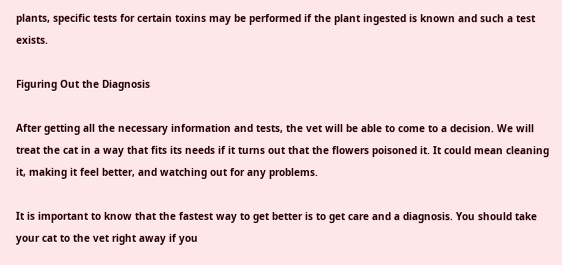plants, specific tests for certain toxins may be performed if the plant ingested is known and such a test exists.

Figuring Out the Diagnosis

After getting all the necessary information and tests, the vet will be able to come to a decision. We will treat the cat in a way that fits its needs if it turns out that the flowers poisoned it. It could mean cleaning it, making it feel better, and watching out for any problems.

It is important to know that the fastest way to get better is to get care and a diagnosis. You should take your cat to the vet right away if you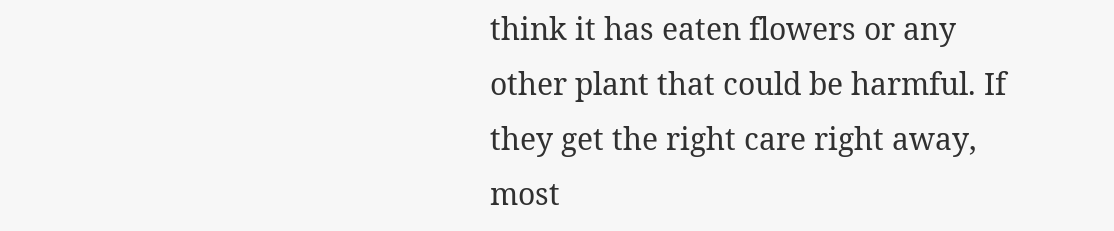think it has eaten flowers or any other plant that could be harmful. If they get the right care right away, most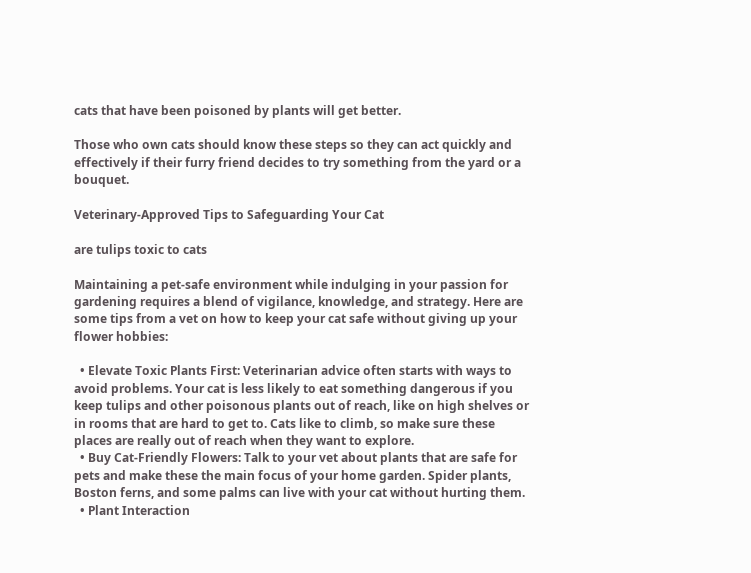cats that have been poisoned by plants will get better.

Those who own cats should know these steps so they can act quickly and effectively if their furry friend decides to try something from the yard or a bouquet.

Veterinary-Approved Tips to Safeguarding Your Cat

are tulips toxic to cats

Maintaining a pet-safe environment while indulging in your passion for gardening requires a blend of vigilance, knowledge, and strategy. Here are some tips from a vet on how to keep your cat safe without giving up your flower hobbies:

  • Elevate Toxic Plants First: Veterinarian advice often starts with ways to avoid problems. Your cat is less likely to eat something dangerous if you keep tulips and other poisonous plants out of reach, like on high shelves or in rooms that are hard to get to. Cats like to climb, so make sure these places are really out of reach when they want to explore.
  • Buy Cat-Friendly Flowers: Talk to your vet about plants that are safe for pets and make these the main focus of your home garden. Spider plants, Boston ferns, and some palms can live with your cat without hurting them.
  • Plant Interaction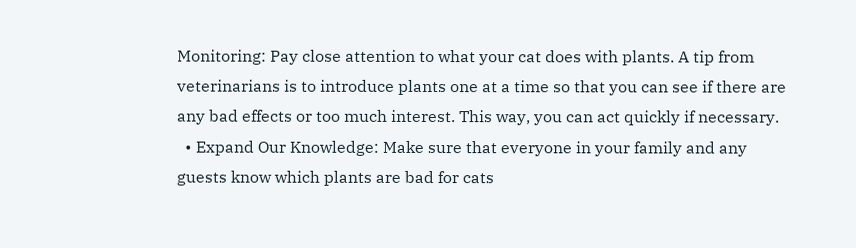Monitoring: Pay close attention to what your cat does with plants. A tip from veterinarians is to introduce plants one at a time so that you can see if there are any bad effects or too much interest. This way, you can act quickly if necessary.
  • Expand Our Knowledge: Make sure that everyone in your family and any guests know which plants are bad for cats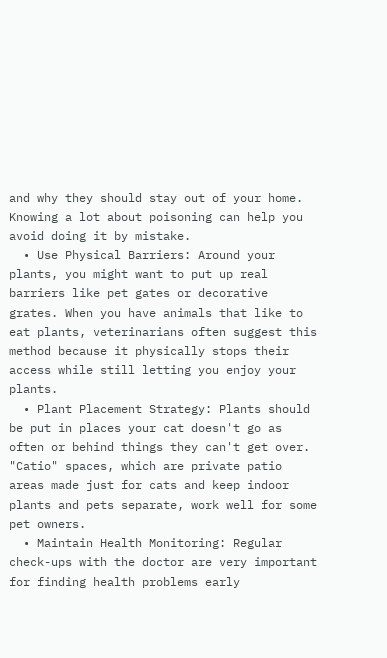and why they should stay out of your home. Knowing a lot about poisoning can help you avoid doing it by mistake.
  • Use Physical Barriers: Around your plants, you might want to put up real barriers like pet gates or decorative grates. When you have animals that like to eat plants, veterinarians often suggest this method because it physically stops their access while still letting you enjoy your plants.
  • Plant Placement Strategy: Plants should be put in places your cat doesn't go as often or behind things they can't get over. "Catio" spaces, which are private patio areas made just for cats and keep indoor plants and pets separate, work well for some pet owners.
  • Maintain Health Monitoring: Regular check-ups with the doctor are very important for finding health problems early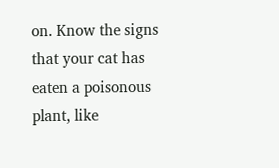on. Know the signs that your cat has eaten a poisonous plant, like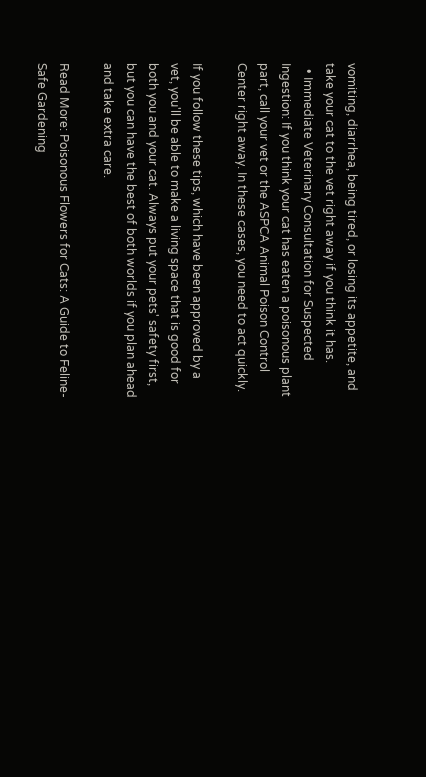vomiting, diarrhea, being tired, or losing its appetite, and take your cat to the vet right away if you think it has.
  • Immediate Veterinary Consultation for Suspected Ingestion: If you think your cat has eaten a poisonous plant part, call your vet or the ASPCA Animal Poison Control Center right away. In these cases, you need to act quickly.

If you follow these tips, which have been approved by a vet, you'll be able to make a living space that is good for both you and your cat. Always put your pets' safety first, but you can have the best of both worlds if you plan ahead and take extra care.

Read More: Poisonous Flowers for Cats: A Guide to Feline-Safe Gardening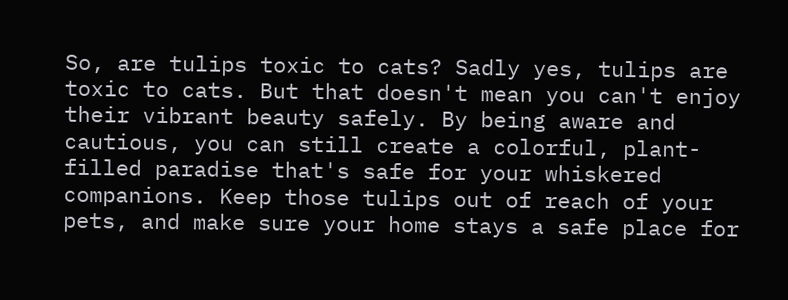So, are tulips toxic to cats? Sadly yes, tulips are toxic to cats. But that doesn't mean you can't enjoy their vibrant beauty safely. By being aware and cautious, you can still create a colorful, plant-filled paradise that's safe for your whiskered companions. Keep those tulips out of reach of your pets, and make sure your home stays a safe place for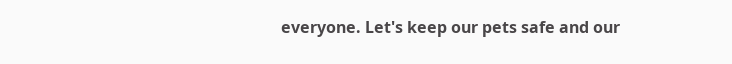everyone. Let's keep our pets safe and our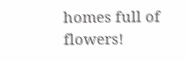homes full of flowers!